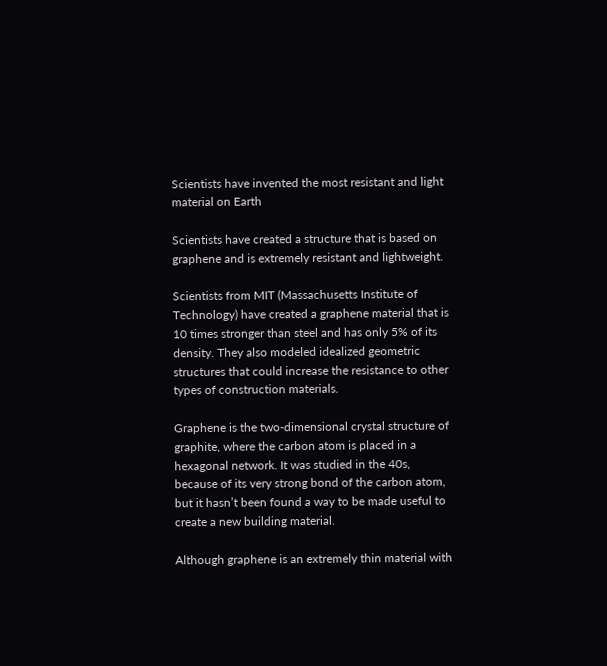Scientists have invented the most resistant and light material on Earth

Scientists have created a structure that is based on graphene and is extremely resistant and lightweight.

Scientists from MIT (Massachusetts Institute of Technology) have created a graphene material that is 10 times stronger than steel and has only 5% of its density. They also modeled idealized geometric structures that could increase the resistance to other types of construction materials.

Graphene is the two-dimensional crystal structure of graphite, where the carbon atom is placed in a hexagonal network. It was studied in the 40s, because of its very strong bond of the carbon atom, but it hasn’t been found a way to be made useful to create a new building material.

Although graphene is an extremely thin material with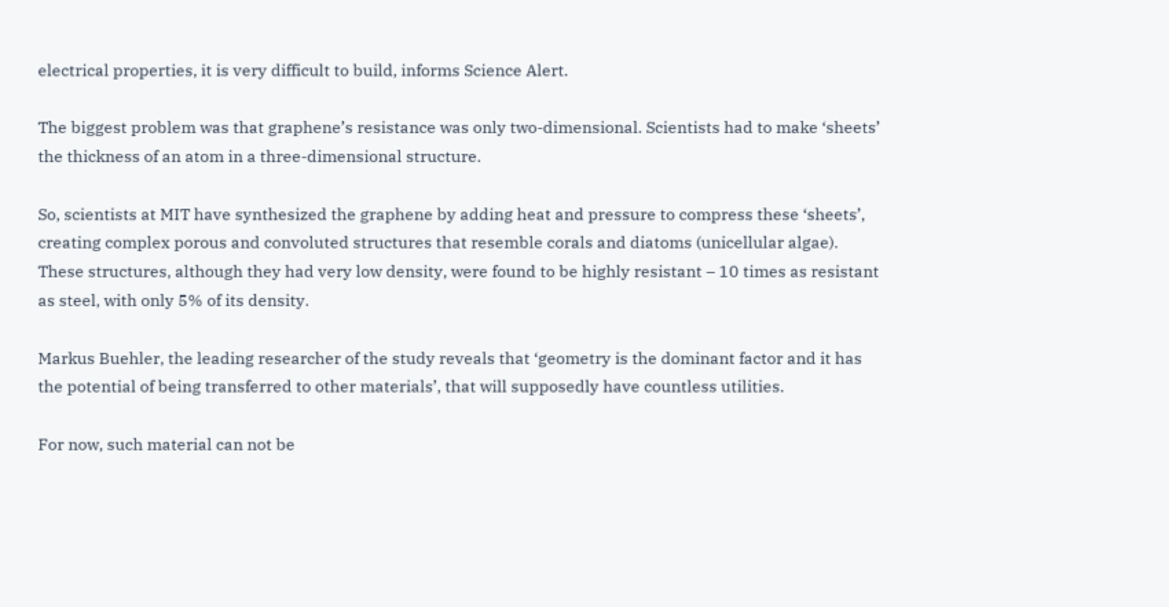electrical properties, it is very difficult to build, informs Science Alert.

The biggest problem was that graphene’s resistance was only two-dimensional. Scientists had to make ‘sheets’ the thickness of an atom in a three-dimensional structure.

So, scientists at MIT have synthesized the graphene by adding heat and pressure to compress these ‘sheets’, creating complex porous and convoluted structures that resemble corals and diatoms (unicellular algae). These structures, although they had very low density, were found to be highly resistant – 10 times as resistant as steel, with only 5% of its density.

Markus Buehler, the leading researcher of the study reveals that ‘geometry is the dominant factor and it has the potential of being transferred to other materials’, that will supposedly have countless utilities.

For now, such material can not be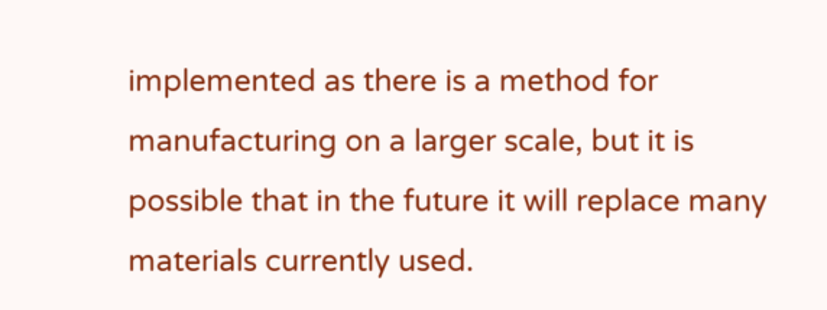implemented as there is a method for manufacturing on a larger scale, but it is possible that in the future it will replace many materials currently used.